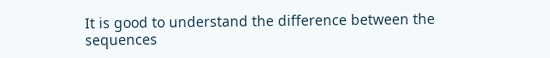It is good to understand the difference between the sequences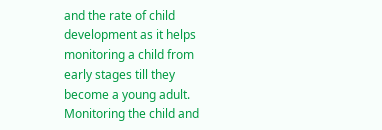and the rate of child development as it helps monitoring a child from early stages till they become a young adult. Monitoring the child and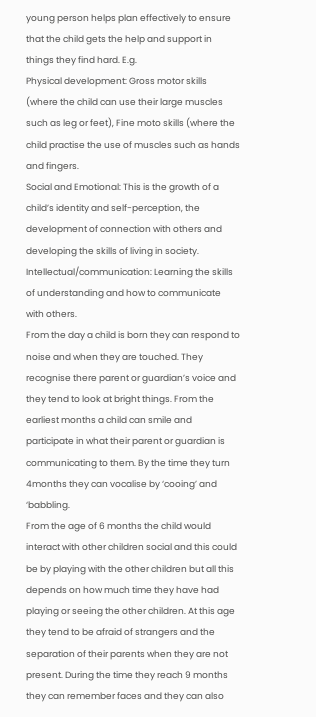young person helps plan effectively to ensure that the child gets the help and support in things they find hard. E.g.
Physical development: Gross motor skills (where the child can use their large muscles such as leg or feet), Fine moto skills (where the child practise the use of muscles such as hands and fingers.
Social and Emotional: This is the growth of a child’s identity and self-perception, the development of connection with others and developing the skills of living in society.
Intellectual/communication: Learning the skills of understanding and how to communicate with others.
From the day a child is born they can respond to noise and when they are touched. They recognise there parent or guardian’s voice and they tend to look at bright things. From the earliest months a child can smile and participate in what their parent or guardian is communicating to them. By the time they turn 4months they can vocalise by ‘cooing’ and ‘babbling.
From the age of 6 months the child would interact with other children social and this could be by playing with the other children but all this depends on how much time they have had playing or seeing the other children. At this age they tend to be afraid of strangers and the separation of their parents when they are not present. During the time they reach 9 months they can remember faces and they can also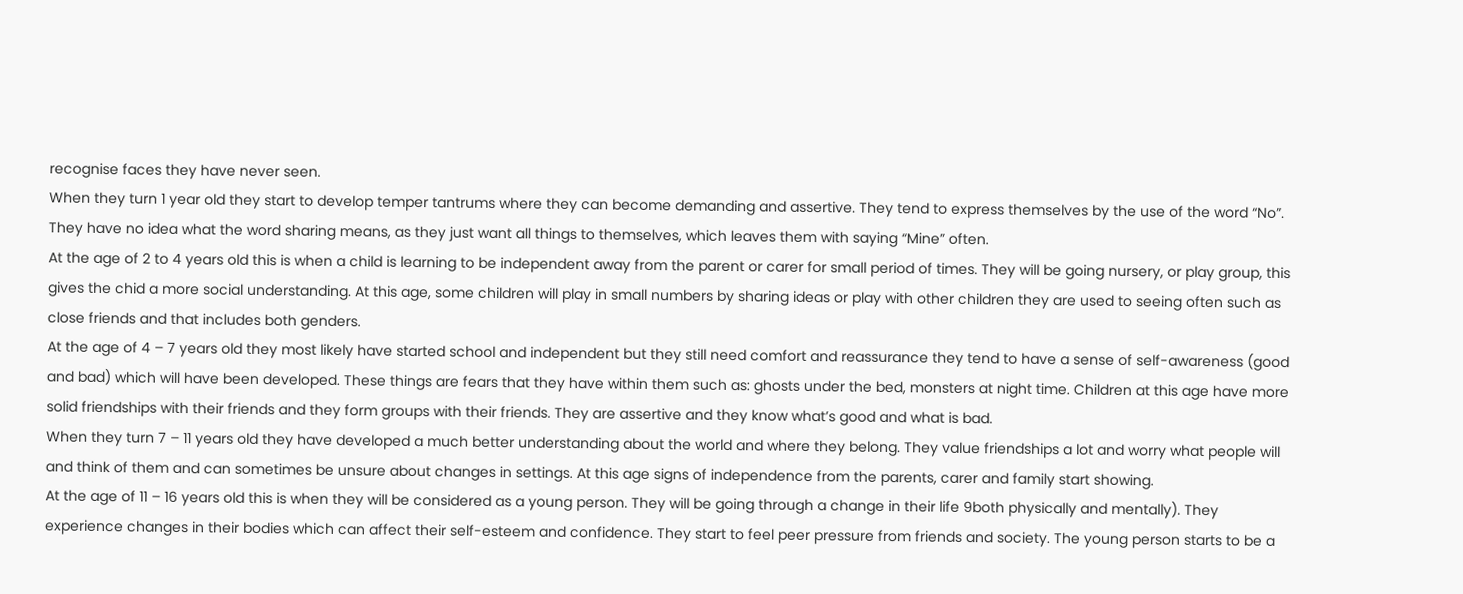recognise faces they have never seen.
When they turn 1 year old they start to develop temper tantrums where they can become demanding and assertive. They tend to express themselves by the use of the word “No”. They have no idea what the word sharing means, as they just want all things to themselves, which leaves them with saying “Mine” often.
At the age of 2 to 4 years old this is when a child is learning to be independent away from the parent or carer for small period of times. They will be going nursery, or play group, this gives the chid a more social understanding. At this age, some children will play in small numbers by sharing ideas or play with other children they are used to seeing often such as close friends and that includes both genders.
At the age of 4 – 7 years old they most likely have started school and independent but they still need comfort and reassurance they tend to have a sense of self-awareness (good and bad) which will have been developed. These things are fears that they have within them such as: ghosts under the bed, monsters at night time. Children at this age have more solid friendships with their friends and they form groups with their friends. They are assertive and they know what’s good and what is bad.
When they turn 7 – 11 years old they have developed a much better understanding about the world and where they belong. They value friendships a lot and worry what people will and think of them and can sometimes be unsure about changes in settings. At this age signs of independence from the parents, carer and family start showing.
At the age of 11 – 16 years old this is when they will be considered as a young person. They will be going through a change in their life 9both physically and mentally). They experience changes in their bodies which can affect their self-esteem and confidence. They start to feel peer pressure from friends and society. The young person starts to be a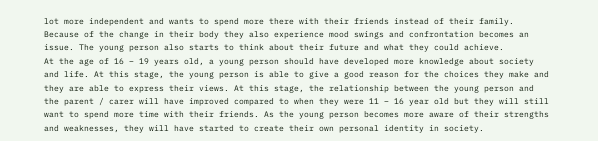lot more independent and wants to spend more there with their friends instead of their family. Because of the change in their body they also experience mood swings and confrontation becomes an issue. The young person also starts to think about their future and what they could achieve.
At the age of 16 – 19 years old, a young person should have developed more knowledge about society and life. At this stage, the young person is able to give a good reason for the choices they make and they are able to express their views. At this stage, the relationship between the young person and the parent / carer will have improved compared to when they were 11 – 16 year old but they will still want to spend more time with their friends. As the young person becomes more aware of their strengths and weaknesses, they will have started to create their own personal identity in society.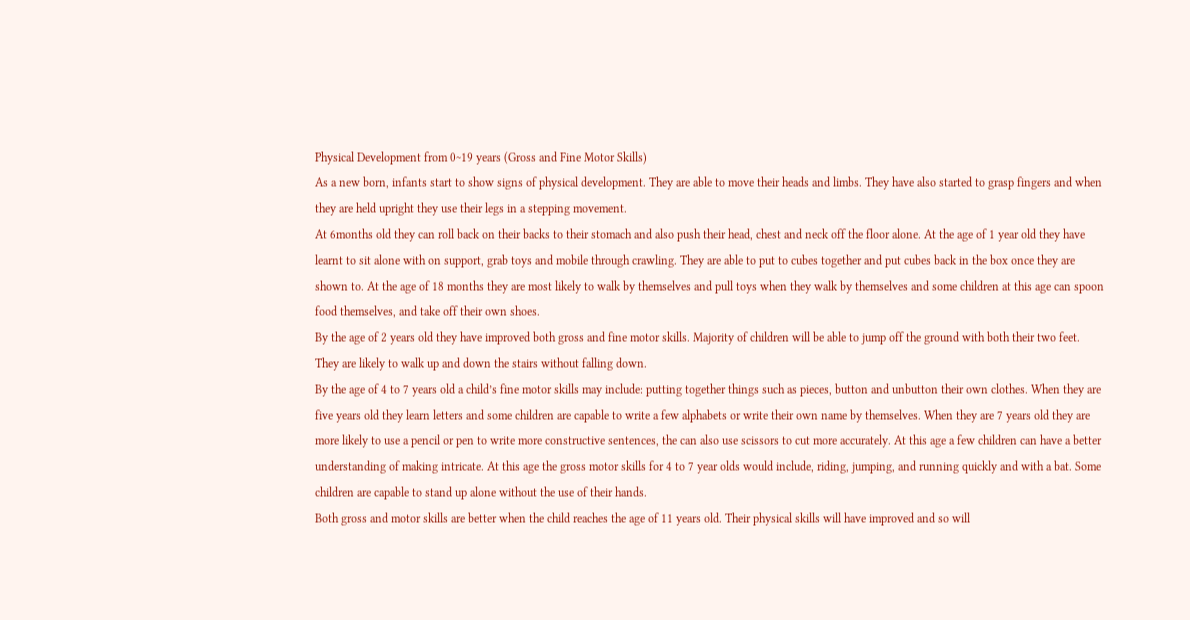Physical Development from 0~19 years (Gross and Fine Motor Skills)
As a new born, infants start to show signs of physical development. They are able to move their heads and limbs. They have also started to grasp fingers and when they are held upright they use their legs in a stepping movement.
At 6months old they can roll back on their backs to their stomach and also push their head, chest and neck off the floor alone. At the age of 1 year old they have learnt to sit alone with on support, grab toys and mobile through crawling. They are able to put to cubes together and put cubes back in the box once they are shown to. At the age of 18 months they are most likely to walk by themselves and pull toys when they walk by themselves and some children at this age can spoon food themselves, and take off their own shoes.
By the age of 2 years old they have improved both gross and fine motor skills. Majority of children will be able to jump off the ground with both their two feet. They are likely to walk up and down the stairs without falling down.
By the age of 4 to 7 years old a child’s fine motor skills may include: putting together things such as pieces, button and unbutton their own clothes. When they are five years old they learn letters and some children are capable to write a few alphabets or write their own name by themselves. When they are 7 years old they are more likely to use a pencil or pen to write more constructive sentences, the can also use scissors to cut more accurately. At this age a few children can have a better understanding of making intricate. At this age the gross motor skills for 4 to 7 year olds would include, riding, jumping, and running quickly and with a bat. Some children are capable to stand up alone without the use of their hands.
Both gross and motor skills are better when the child reaches the age of 11 years old. Their physical skills will have improved and so will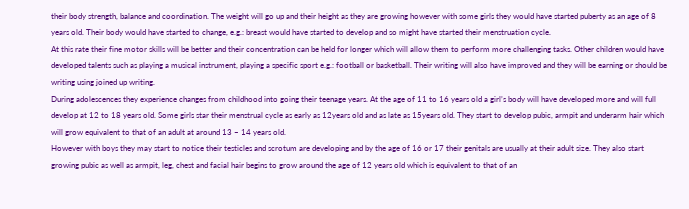their body strength, balance and coordination. The weight will go up and their height as they are growing however with some girls they would have started puberty as an age of 8 years old. Their body would have started to change, e.g.: breast would have started to develop and so might have started their menstruation cycle.
At this rate their fine motor skills will be better and their concentration can be held for longer which will allow them to perform more challenging tasks. Other children would have developed talents such as playing a musical instrument, playing a specific sport e.g.: football or basketball. Their writing will also have improved and they will be earning or should be writing using joined up writing.
During adolescences they experience changes from childhood into going their teenage years. At the age of 11 to 16 years old a girl’s body will have developed more and will full develop at 12 to 18 years old. Some girls star their menstrual cycle as early as 12years old and as late as 15years old. They start to develop pubic, armpit and underarm hair which will grow equivalent to that of an adult at around 13 – 14 years old.
However with boys they may start to notice their testicles and scrotum are developing and by the age of 16 or 17 their genitals are usually at their adult size. They also start growing pubic as well as armpit, leg, chest and facial hair begins to grow around the age of 12 years old which is equivalent to that of an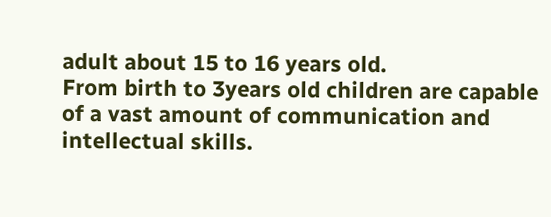adult about 15 to 16 years old.
From birth to 3years old children are capable of a vast amount of communication and intellectual skills.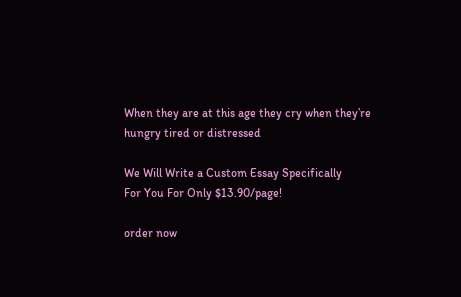When they are at this age they cry when they’re hungry tired or distressed

We Will Write a Custom Essay Specifically
For You For Only $13.90/page!

order now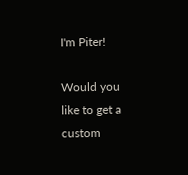I'm Piter!

Would you like to get a custom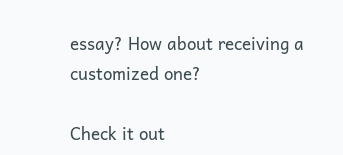essay? How about receiving a customized one?

Check it out